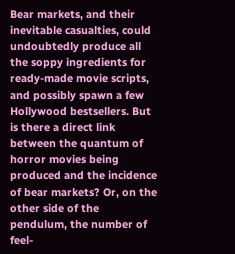Bear markets, and their inevitable casualties, could undoubtedly produce all the soppy ingredients for ready-made movie scripts, and possibly spawn a few Hollywood bestsellers. But is there a direct link between the quantum of horror movies being produced and the incidence of bear markets? Or, on the other side of the pendulum, the number of feel-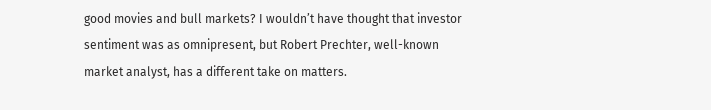good movies and bull markets? I wouldn’t have thought that investor sentiment was as omnipresent, but Robert Prechter, well-known market analyst, has a different take on matters.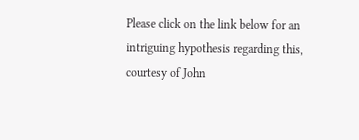Please click on the link below for an intriguing hypothesis regarding this, courtesy of John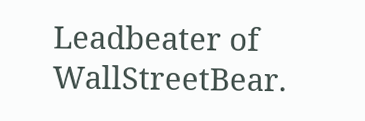Leadbeater of WallStreetBear.